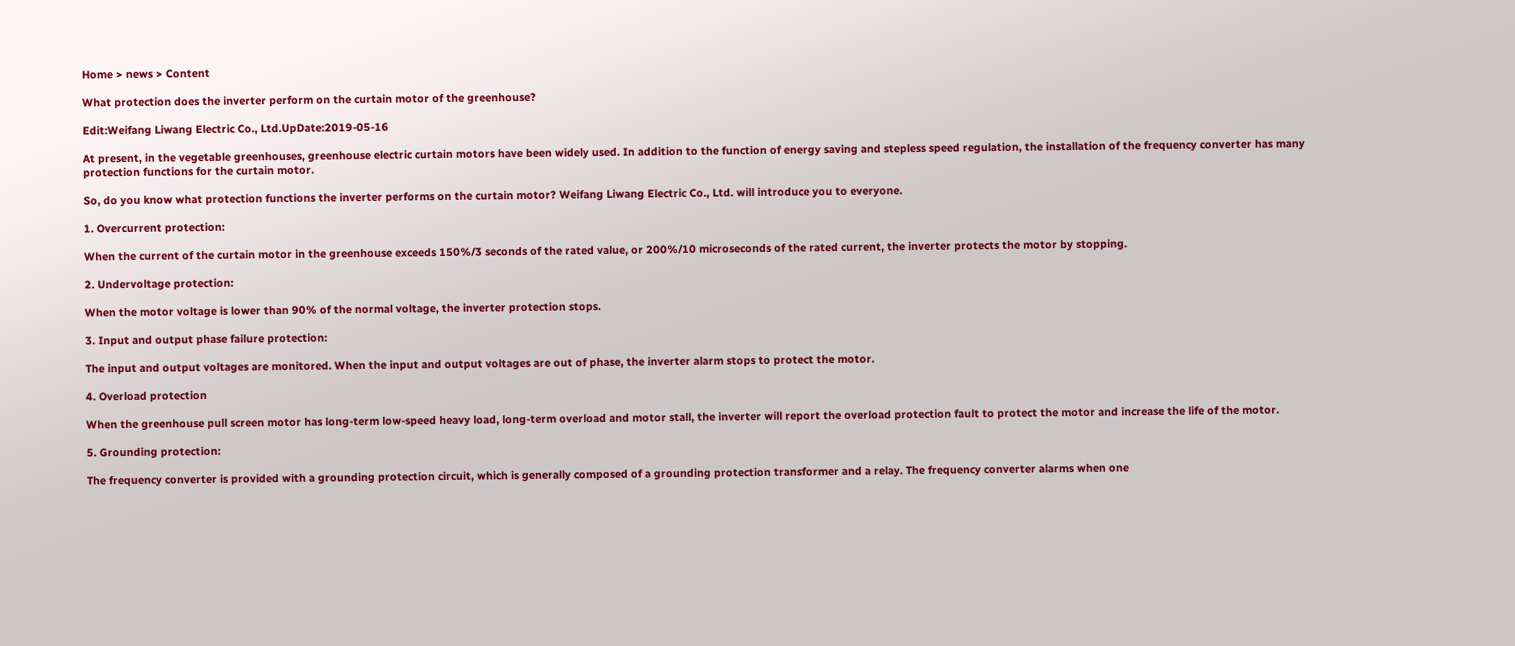Home > news > Content

What protection does the inverter perform on the curtain motor of the greenhouse?

Edit:Weifang Liwang Electric Co., Ltd.UpDate:2019-05-16

At present, in the vegetable greenhouses, greenhouse electric curtain motors have been widely used. In addition to the function of energy saving and stepless speed regulation, the installation of the frequency converter has many protection functions for the curtain motor.

So, do you know what protection functions the inverter performs on the curtain motor? Weifang Liwang Electric Co., Ltd. will introduce you to everyone.

1. Overcurrent protection:

When the current of the curtain motor in the greenhouse exceeds 150%/3 seconds of the rated value, or 200%/10 microseconds of the rated current, the inverter protects the motor by stopping.

2. Undervoltage protection:

When the motor voltage is lower than 90% of the normal voltage, the inverter protection stops.

3. Input and output phase failure protection:

The input and output voltages are monitored. When the input and output voltages are out of phase, the inverter alarm stops to protect the motor.

4. Overload protection

When the greenhouse pull screen motor has long-term low-speed heavy load, long-term overload and motor stall, the inverter will report the overload protection fault to protect the motor and increase the life of the motor.

5. Grounding protection:

The frequency converter is provided with a grounding protection circuit, which is generally composed of a grounding protection transformer and a relay. The frequency converter alarms when one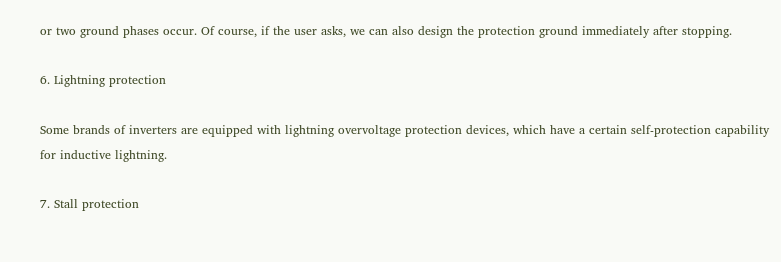or two ground phases occur. Of course, if the user asks, we can also design the protection ground immediately after stopping.

6. Lightning protection

Some brands of inverters are equipped with lightning overvoltage protection devices, which have a certain self-protection capability for inductive lightning.

7. Stall protection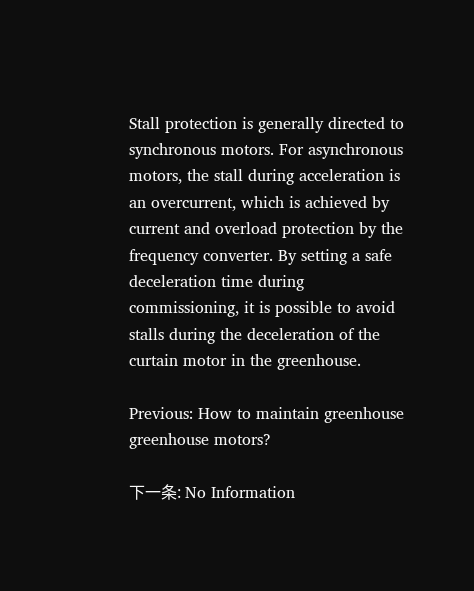Stall protection is generally directed to synchronous motors. For asynchronous motors, the stall during acceleration is an overcurrent, which is achieved by current and overload protection by the frequency converter. By setting a safe deceleration time during commissioning, it is possible to avoid stalls during the deceleration of the curtain motor in the greenhouse.

Previous: How to maintain greenhouse greenhouse motors?

下一条: No Information